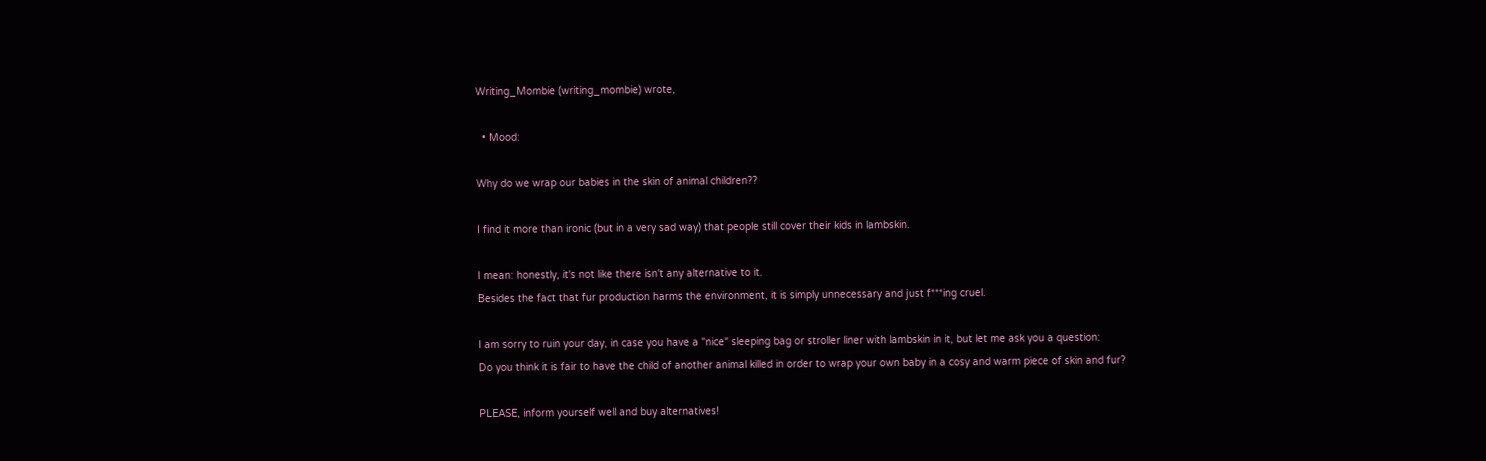Writing_Mombie (writing_mombie) wrote,

  • Mood:

Why do we wrap our babies in the skin of animal children??

I find it more than ironic (but in a very sad way) that people still cover their kids in lambskin.

I mean: honestly, it's not like there isn't any alternative to it.
Besides the fact that fur production harms the environment, it is simply unnecessary and just f***ing cruel.

I am sorry to ruin your day, in case you have a "nice" sleeping bag or stroller liner with lambskin in it, but let me ask you a question:
Do you think it is fair to have the child of another animal killed in order to wrap your own baby in a cosy and warm piece of skin and fur?

PLEASE, inform yourself well and buy alternatives!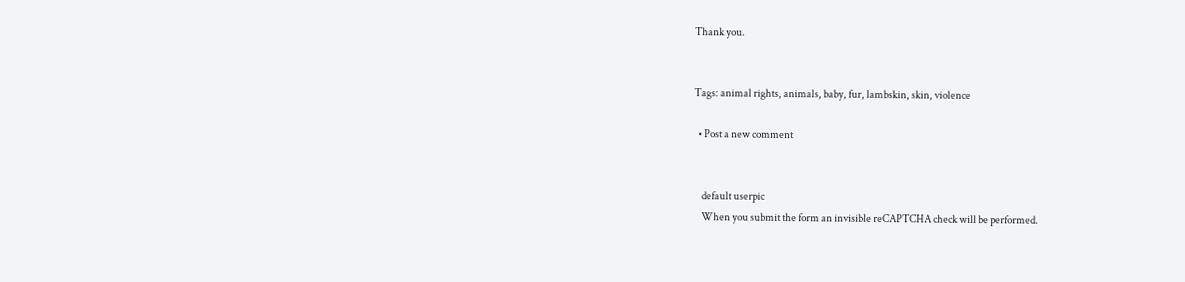Thank you.


Tags: animal rights, animals, baby, fur, lambskin, skin, violence

  • Post a new comment


    default userpic
    When you submit the form an invisible reCAPTCHA check will be performed.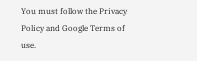You must follow the Privacy Policy and Google Terms of use.